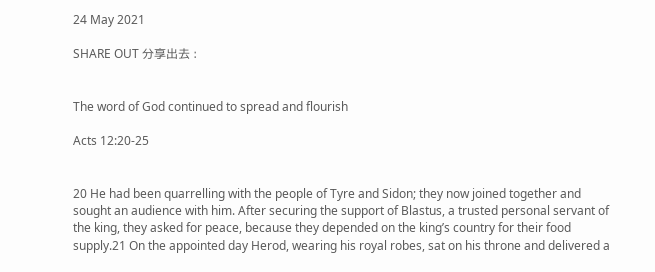24 May 2021

SHARE OUT 分享出去 :


The word of God continued to spread and flourish

Acts 12:20-25


20 He had been quarrelling with the people of Tyre and Sidon; they now joined together and sought an audience with him. After securing the support of Blastus, a trusted personal servant of the king, they asked for peace, because they depended on the king’s country for their food supply.21 On the appointed day Herod, wearing his royal robes, sat on his throne and delivered a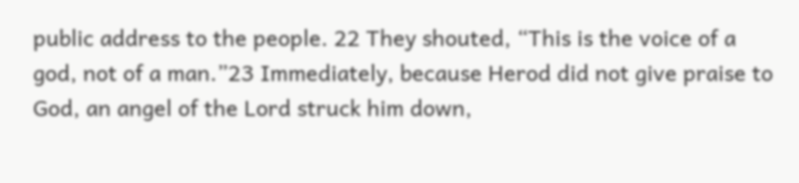public address to the people. 22 They shouted, “This is the voice of a god, not of a man.”23 Immediately, because Herod did not give praise to God, an angel of the Lord struck him down,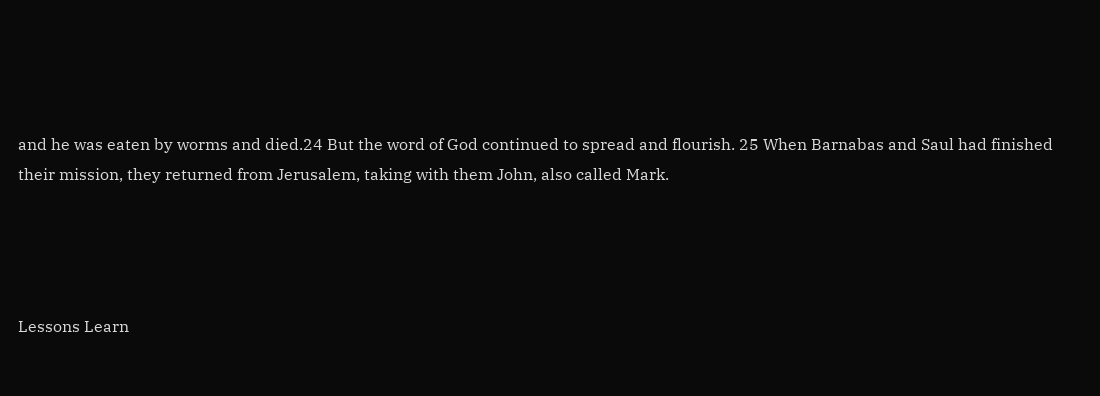and he was eaten by worms and died.24 But the word of God continued to spread and flourish. 25 When Barnabas and Saul had finished their mission, they returned from Jerusalem, taking with them John, also called Mark.




Lessons Learn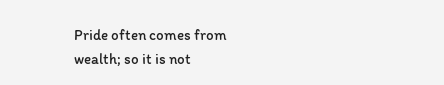Pride often comes from wealth; so it is not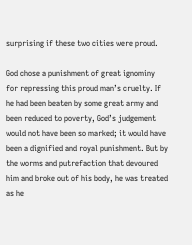surprising if these two cities were proud.

God chose a punishment of great ignominy for repressing this proud man’s cruelty. If he had been beaten by some great army and been reduced to poverty, God’s judgement would not have been so marked; it would have been a dignified and royal punishment. But by the worms and putrefaction that devoured him and broke out of his body, he was treated as he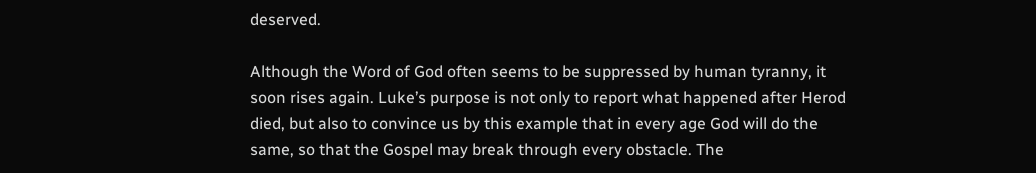deserved.

Although the Word of God often seems to be suppressed by human tyranny, it soon rises again. Luke’s purpose is not only to report what happened after Herod died, but also to convince us by this example that in every age God will do the same, so that the Gospel may break through every obstacle. The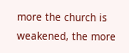more the church is weakened, the more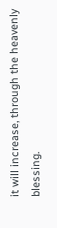it will increase, through the heavenly blessing.